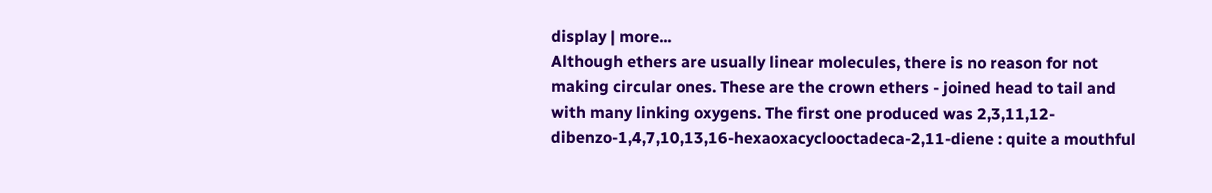display | more...
Although ethers are usually linear molecules, there is no reason for not making circular ones. These are the crown ethers - joined head to tail and with many linking oxygens. The first one produced was 2,3,11,12-dibenzo-1,4,7,10,13,16-hexaoxacyclooctadeca-2,11-diene : quite a mouthful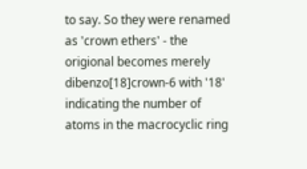to say. So they were renamed as 'crown ethers' - the origional becomes merely dibenzo[18]crown-6 with '18' indicating the number of atoms in the macrocyclic ring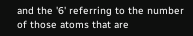and the '6' referring to the number of those atoms that are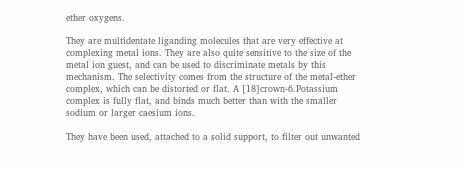ether oxygens.

They are multidentate liganding molecules that are very effective at complexing metal ions. They are also quite sensitive to the size of the metal ion guest, and can be used to discriminate metals by this mechanism. The selectivity comes from the structure of the metal-ether complex, which can be distorted or flat. A [18]crown-6.Potassium complex is fully flat, and binds much better than with the smaller sodium or larger caesium ions.

They have been used, attached to a solid support, to filter out unwanted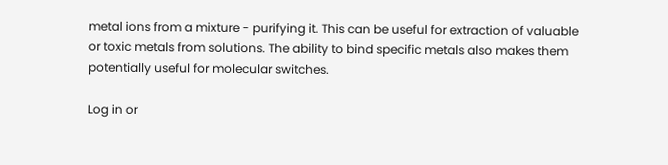metal ions from a mixture - purifying it. This can be useful for extraction of valuable or toxic metals from solutions. The ability to bind specific metals also makes them potentially useful for molecular switches.

Log in or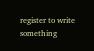register to write something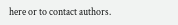here or to contact authors.